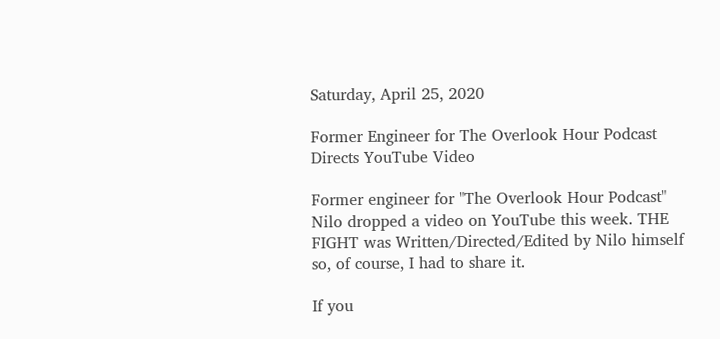Saturday, April 25, 2020

Former Engineer for The Overlook Hour Podcast Directs YouTube Video

Former engineer for "The Overlook Hour Podcast" Nilo dropped a video on YouTube this week. THE FIGHT was Written/Directed/Edited by Nilo himself so, of course, I had to share it.

If you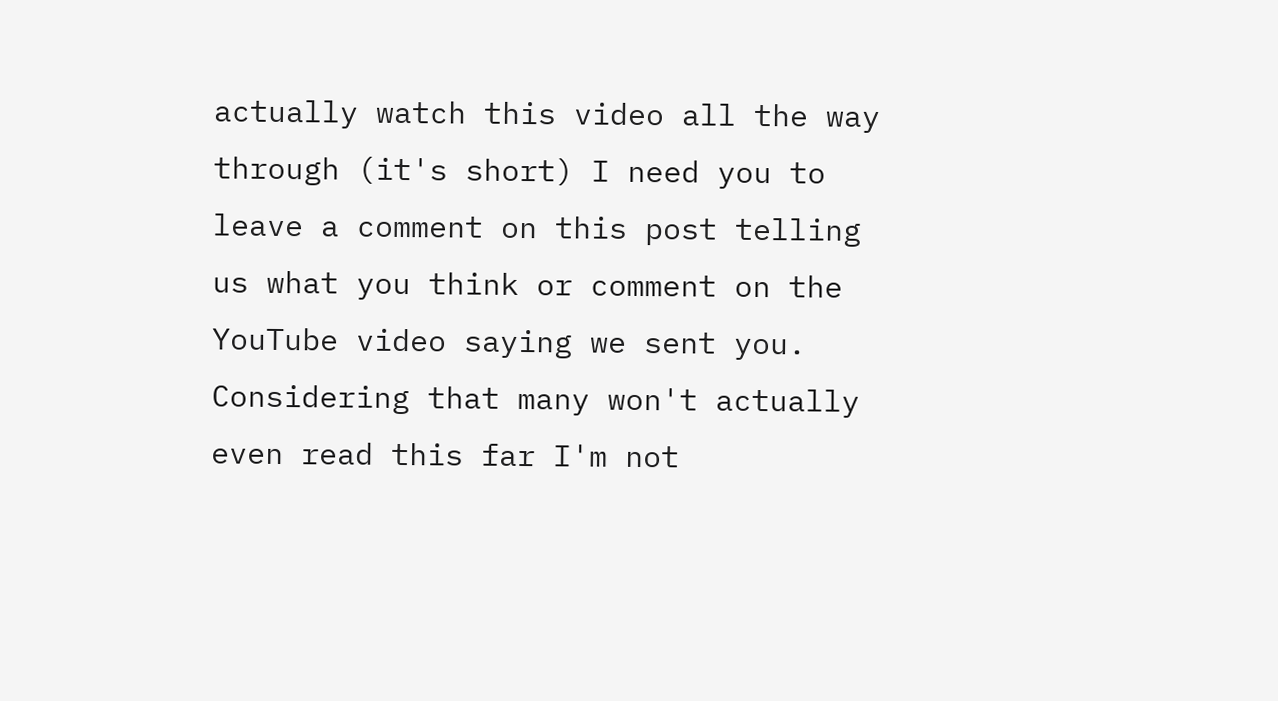actually watch this video all the way through (it's short) I need you to leave a comment on this post telling us what you think or comment on the YouTube video saying we sent you. Considering that many won't actually even read this far I'm not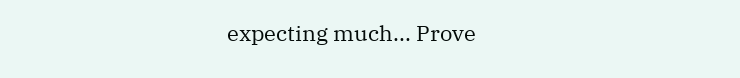expecting much... Prove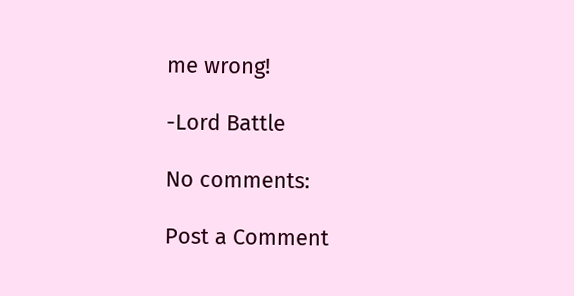me wrong!

-Lord Battle

No comments:

Post a Comment